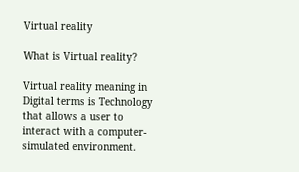Virtual reality

What is Virtual reality?

Virtual reality meaning in Digital terms is Technology that allows a user to interact with a computer-simulated environment.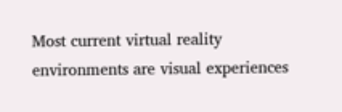Most current virtual reality environments are visual experiences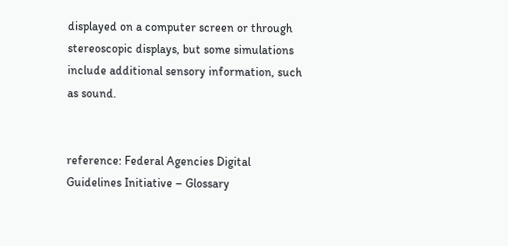displayed on a computer screen or through stereoscopic displays, but some simulations include additional sensory information, such as sound.


reference: Federal Agencies Digital Guidelines Initiative – Glossary